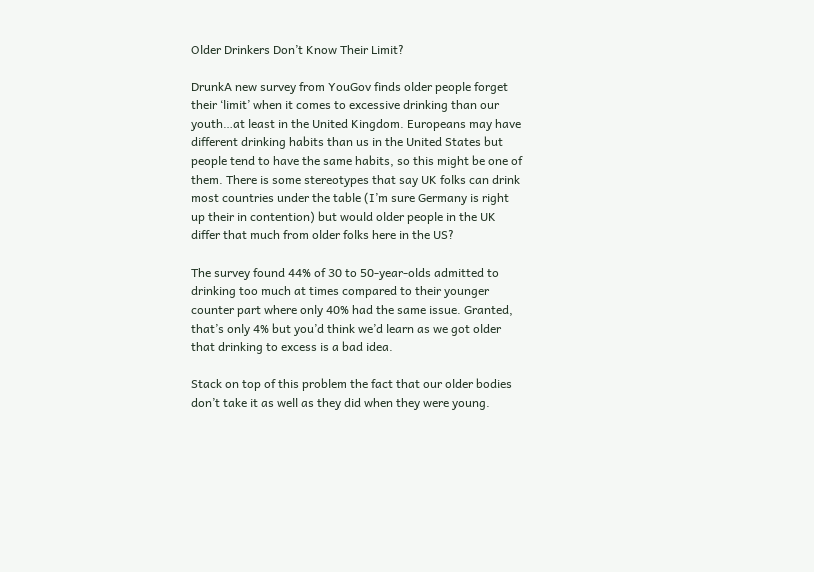Older Drinkers Don’t Know Their Limit?

DrunkA new survey from YouGov finds older people forget their ‘limit’ when it comes to excessive drinking than our youth…at least in the United Kingdom. Europeans may have different drinking habits than us in the United States but people tend to have the same habits, so this might be one of them. There is some stereotypes that say UK folks can drink most countries under the table (I’m sure Germany is right up their in contention) but would older people in the UK differ that much from older folks here in the US?

The survey found 44% of 30 to 50-year-olds admitted to drinking too much at times compared to their younger counter part where only 40% had the same issue. Granted, that’s only 4% but you’d think we’d learn as we got older that drinking to excess is a bad idea.

Stack on top of this problem the fact that our older bodies don’t take it as well as they did when they were young.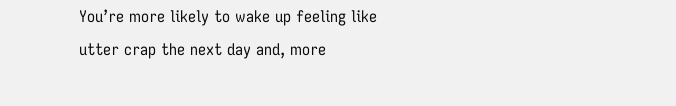You’re more likely to wake up feeling like utter crap the next day and, more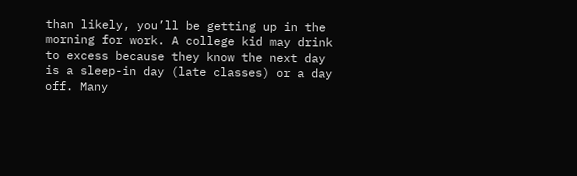than likely, you’ll be getting up in the morning for work. A college kid may drink to excess because they know the next day is a sleep-in day (late classes) or a day off. Many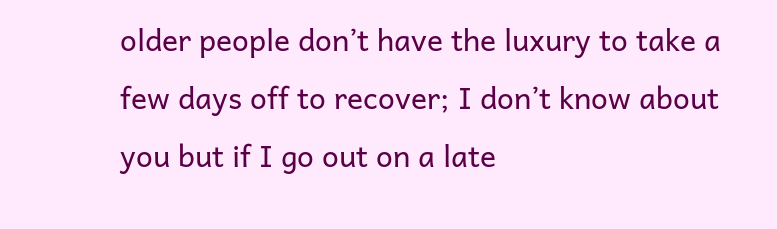older people don’t have the luxury to take a few days off to recover; I don’t know about you but if I go out on a late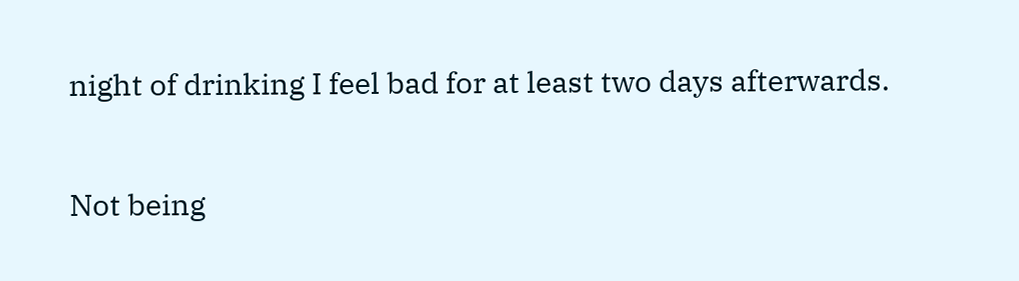night of drinking I feel bad for at least two days afterwards.

Not being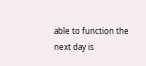able to function the next day is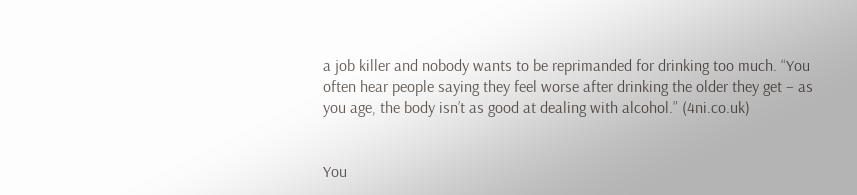a job killer and nobody wants to be reprimanded for drinking too much. “You often hear people saying they feel worse after drinking the older they get – as you age, the body isn’t as good at dealing with alcohol.” (4ni.co.uk)


You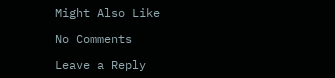Might Also Like

No Comments

Leave a Reply